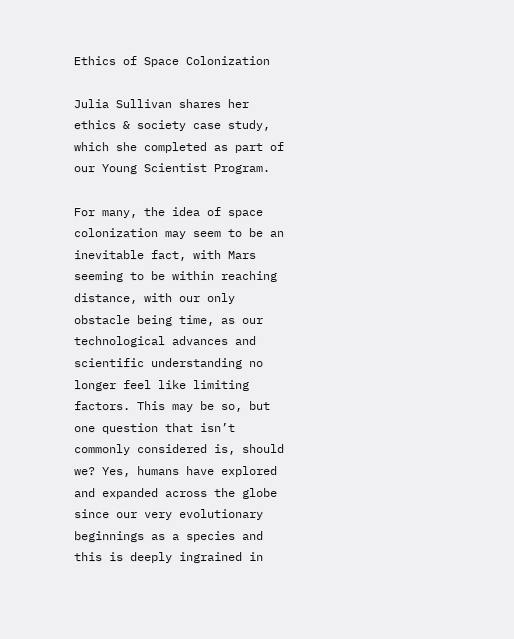Ethics of Space Colonization

Julia Sullivan shares her ethics & society case study, which she completed as part of our Young Scientist Program.

For many, the idea of space colonization may seem to be an inevitable fact, with Mars seeming to be within reaching distance, with our only obstacle being time, as our technological advances and scientific understanding no longer feel like limiting factors. This may be so, but one question that isn’t commonly considered is, should we? Yes, humans have explored and expanded across the globe since our very evolutionary beginnings as a species and this is deeply ingrained in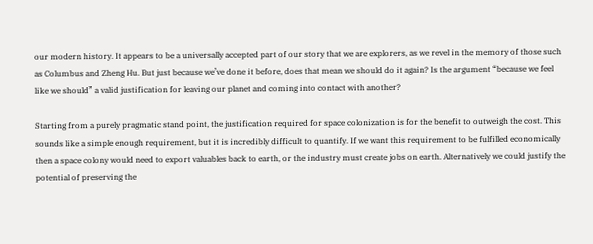our modern history. It appears to be a universally accepted part of our story that we are explorers, as we revel in the memory of those such as Columbus and Zheng Hu. But just because we’ve done it before, does that mean we should do it again? Is the argument “because we feel like we should” a valid justification for leaving our planet and coming into contact with another?

Starting from a purely pragmatic stand point, the justification required for space colonization is for the benefit to outweigh the cost. This sounds like a simple enough requirement, but it is incredibly difficult to quantify. If we want this requirement to be fulfilled economically then a space colony would need to export valuables back to earth, or the industry must create jobs on earth. Alternatively we could justify the potential of preserving the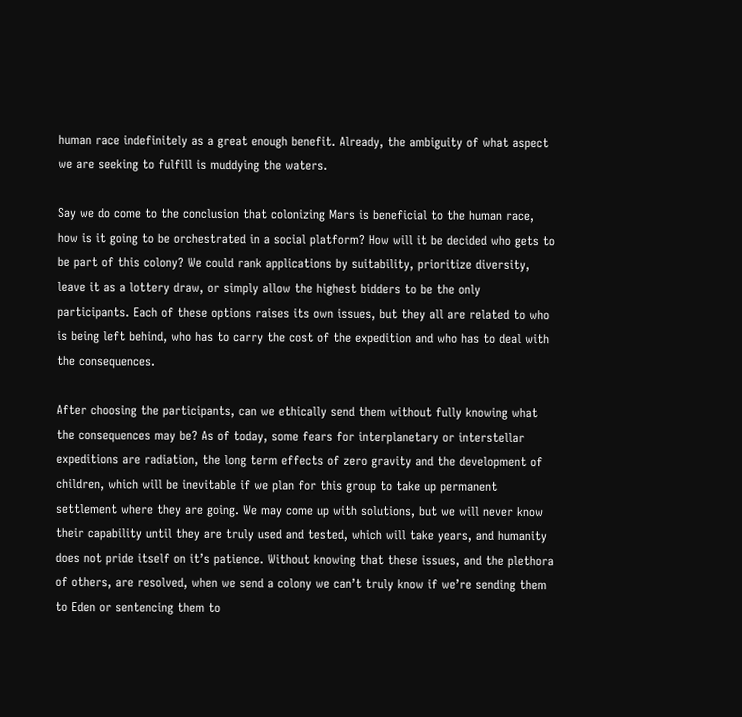human race indefinitely as a great enough benefit. Already, the ambiguity of what aspect we are seeking to fulfill is muddying the waters.

Say we do come to the conclusion that colonizing Mars is beneficial to the human race, how is it going to be orchestrated in a social platform? How will it be decided who gets to be part of this colony? We could rank applications by suitability, prioritize diversity, leave it as a lottery draw, or simply allow the highest bidders to be the only participants. Each of these options raises its own issues, but they all are related to who is being left behind, who has to carry the cost of the expedition and who has to deal with the consequences.

After choosing the participants, can we ethically send them without fully knowing what the consequences may be? As of today, some fears for interplanetary or interstellar expeditions are radiation, the long term effects of zero gravity and the development of children, which will be inevitable if we plan for this group to take up permanent settlement where they are going. We may come up with solutions, but we will never know their capability until they are truly used and tested, which will take years, and humanity does not pride itself on it’s patience. Without knowing that these issues, and the plethora of others, are resolved, when we send a colony we can’t truly know if we’re sending them to Eden or sentencing them to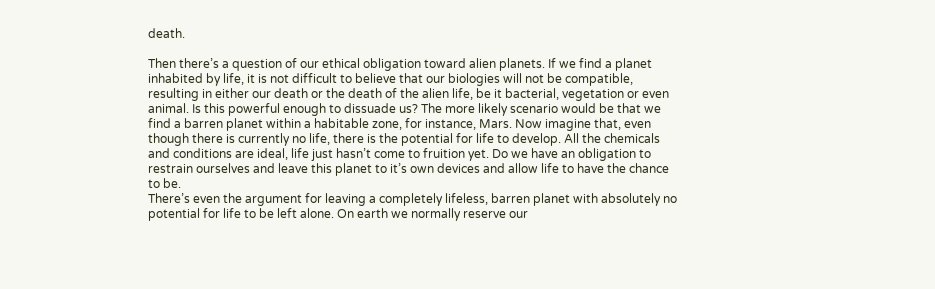death.

Then there’s a question of our ethical obligation toward alien planets. If we find a planet inhabited by life, it is not difficult to believe that our biologies will not be compatible, resulting in either our death or the death of the alien life, be it bacterial, vegetation or even animal. Is this powerful enough to dissuade us? The more likely scenario would be that we find a barren planet within a habitable zone, for instance, Mars. Now imagine that, even though there is currently no life, there is the potential for life to develop. All the chemicals and conditions are ideal, life just hasn’t come to fruition yet. Do we have an obligation to restrain ourselves and leave this planet to it’s own devices and allow life to have the chance to be.
There’s even the argument for leaving a completely lifeless, barren planet with absolutely no potential for life to be left alone. On earth we normally reserve our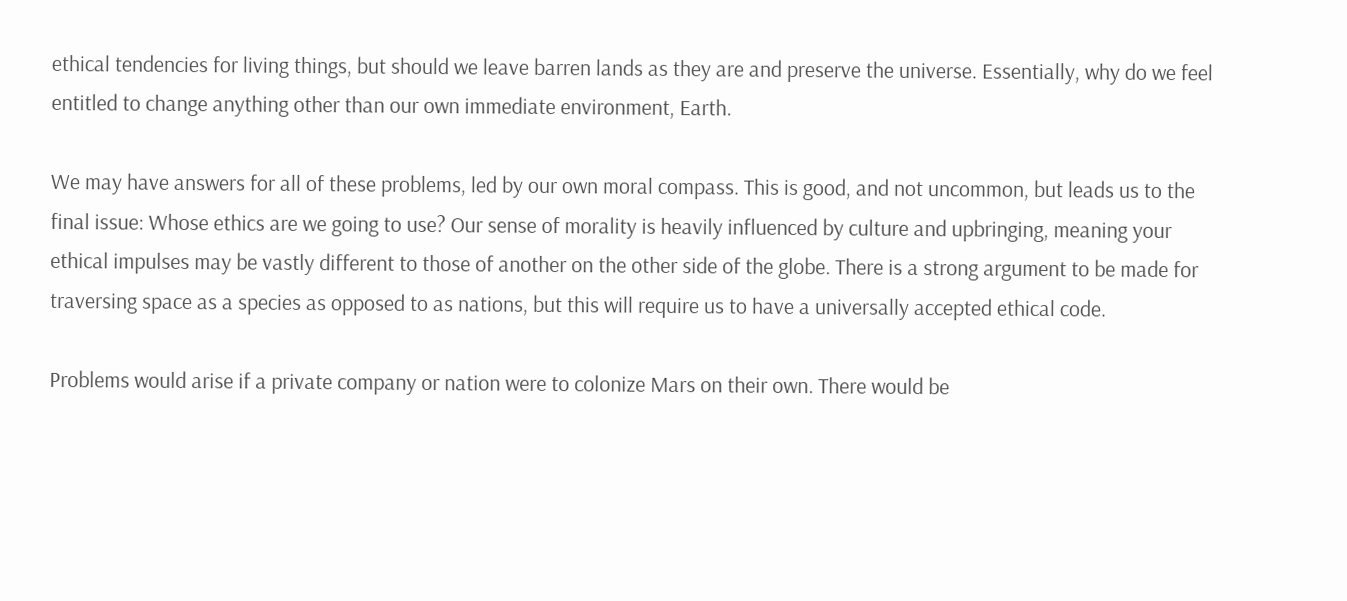ethical tendencies for living things, but should we leave barren lands as they are and preserve the universe. Essentially, why do we feel entitled to change anything other than our own immediate environment, Earth.

We may have answers for all of these problems, led by our own moral compass. This is good, and not uncommon, but leads us to the final issue: Whose ethics are we going to use? Our sense of morality is heavily influenced by culture and upbringing, meaning your ethical impulses may be vastly different to those of another on the other side of the globe. There is a strong argument to be made for traversing space as a species as opposed to as nations, but this will require us to have a universally accepted ethical code.

Problems would arise if a private company or nation were to colonize Mars on their own. There would be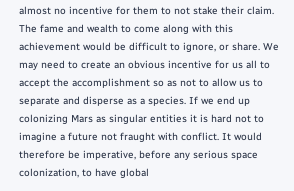almost no incentive for them to not stake their claim. The fame and wealth to come along with this achievement would be difficult to ignore, or share. We may need to create an obvious incentive for us all to accept the accomplishment so as not to allow us to separate and disperse as a species. If we end up colonizing Mars as singular entities it is hard not to imagine a future not fraught with conflict. It would therefore be imperative, before any serious space colonization, to have global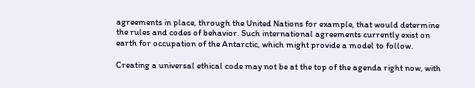agreements in place, through the United Nations for example, that would determine the rules and codes of behavior. Such international agreements currently exist on earth for occupation of the Antarctic, which might provide a model to follow.

Creating a universal ethical code may not be at the top of the agenda right now, with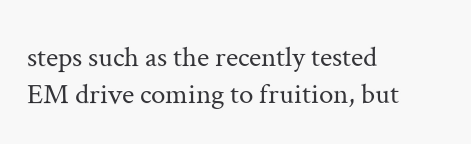steps such as the recently tested EM drive coming to fruition, but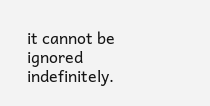it cannot be ignored indefinitely.